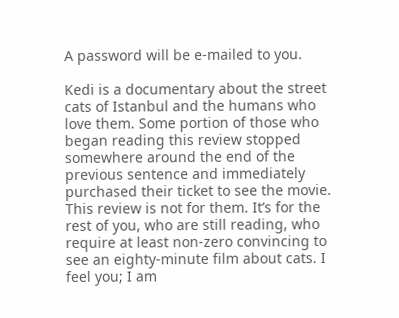A password will be e-mailed to you.

Kedi is a documentary about the street cats of Istanbul and the humans who love them. Some portion of those who began reading this review stopped somewhere around the end of the previous sentence and immediately purchased their ticket to see the movie. This review is not for them. It’s for the rest of you, who are still reading, who require at least non-zero convincing to see an eighty-minute film about cats. I feel you; I am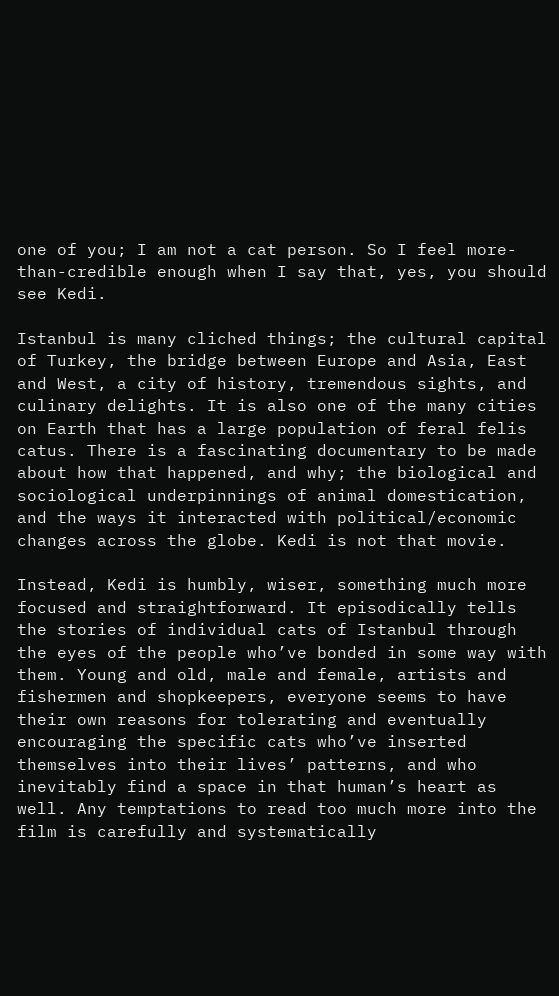one of you; I am not a cat person. So I feel more-than-credible enough when I say that, yes, you should see Kedi.

Istanbul is many cliched things; the cultural capital of Turkey, the bridge between Europe and Asia, East and West, a city of history, tremendous sights, and culinary delights. It is also one of the many cities on Earth that has a large population of feral felis catus. There is a fascinating documentary to be made about how that happened, and why; the biological and sociological underpinnings of animal domestication, and the ways it interacted with political/economic changes across the globe. Kedi is not that movie.

Instead, Kedi is humbly, wiser, something much more focused and straightforward. It episodically tells the stories of individual cats of Istanbul through the eyes of the people who’ve bonded in some way with them. Young and old, male and female, artists and fishermen and shopkeepers, everyone seems to have their own reasons for tolerating and eventually encouraging the specific cats who’ve inserted themselves into their lives’ patterns, and who inevitably find a space in that human’s heart as well. Any temptations to read too much more into the film is carefully and systematically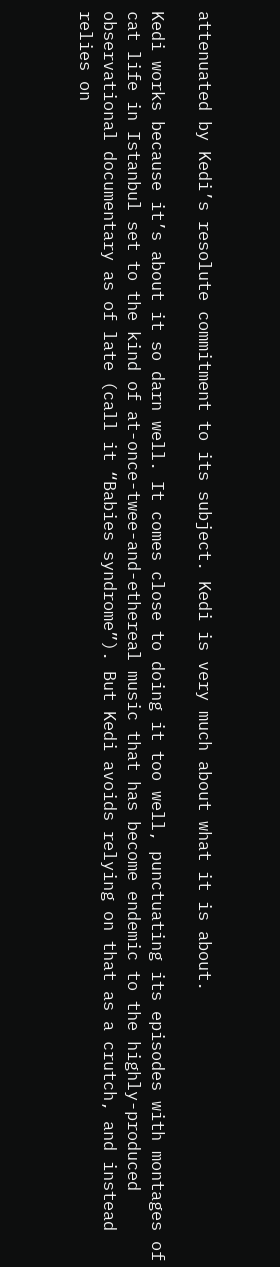attenuated by Kedi’s resolute commitment to its subject. Kedi is very much about what it is about.

Kedi works because it’s about it so darn well. It comes close to doing it too well, punctuating its episodes with montages of cat life in Istanbul set to the kind of at-once-twee-and-ethereal music that has become endemic to the highly-produced observational documentary as of late (call it “Babies syndrome”). But Kedi avoids relying on that as a crutch, and instead relies on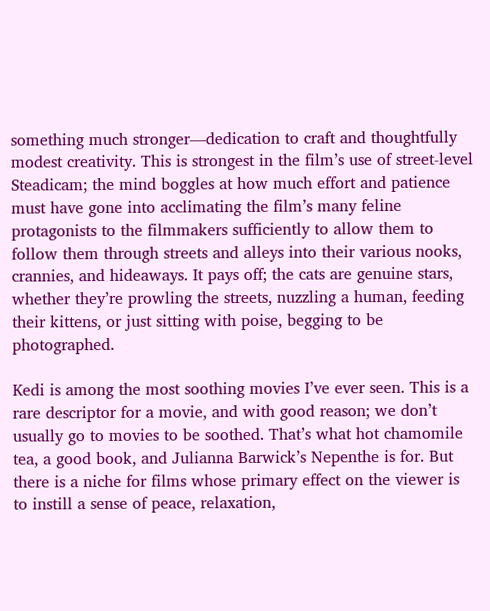something much stronger—dedication to craft and thoughtfully modest creativity. This is strongest in the film’s use of street-level Steadicam; the mind boggles at how much effort and patience must have gone into acclimating the film’s many feline protagonists to the filmmakers sufficiently to allow them to follow them through streets and alleys into their various nooks, crannies, and hideaways. It pays off; the cats are genuine stars, whether they’re prowling the streets, nuzzling a human, feeding their kittens, or just sitting with poise, begging to be photographed.

Kedi is among the most soothing movies I’ve ever seen. This is a rare descriptor for a movie, and with good reason; we don’t usually go to movies to be soothed. That’s what hot chamomile tea, a good book, and Julianna Barwick’s Nepenthe is for. But there is a niche for films whose primary effect on the viewer is to instill a sense of peace, relaxation,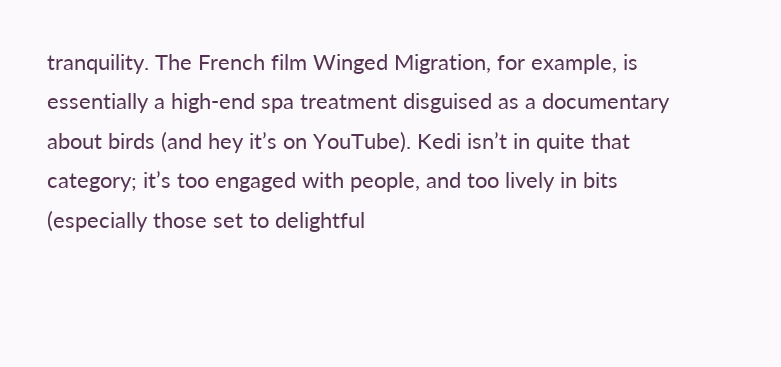tranquility. The French film Winged Migration, for example, is essentially a high-end spa treatment disguised as a documentary about birds (and hey it’s on YouTube). Kedi isn’t in quite that category; it’s too engaged with people, and too lively in bits (especially those set to delightful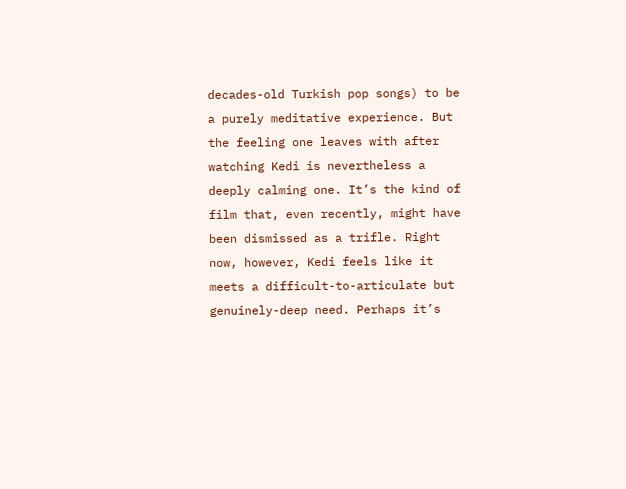decades-old Turkish pop songs) to be a purely meditative experience. But the feeling one leaves with after watching Kedi is nevertheless a deeply calming one. It’s the kind of film that, even recently, might have been dismissed as a trifle. Right now, however, Kedi feels like it meets a difficult-to-articulate but genuinely-deep need. Perhaps it’s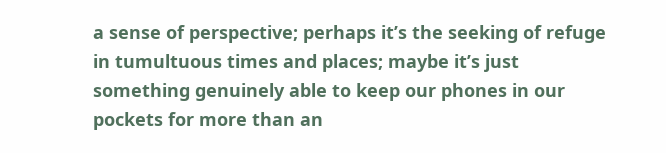a sense of perspective; perhaps it’s the seeking of refuge in tumultuous times and places; maybe it’s just something genuinely able to keep our phones in our pockets for more than an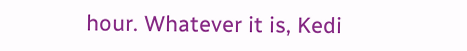hour. Whatever it is, Kedi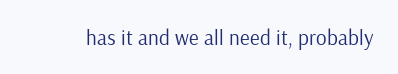has it and we all need it, probably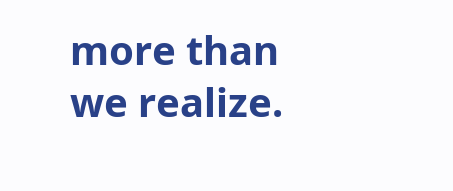more than we realize.